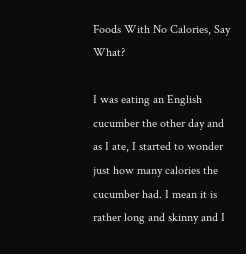Foods With No Calories, Say What?

I was eating an English cucumber the other day and as I ate, I started to wonder just how many calories the cucumber had. I mean it is rather long and skinny and I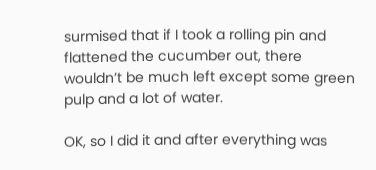surmised that if I took a rolling pin and flattened the cucumber out, there wouldn’t be much left except some green pulp and a lot of water.

OK, so I did it and after everything was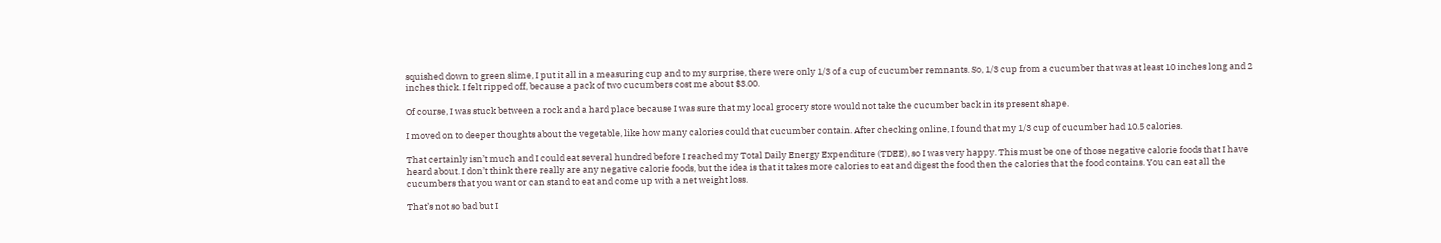squished down to green slime, I put it all in a measuring cup and to my surprise, there were only 1/3 of a cup of cucumber remnants. So, 1/3 cup from a cucumber that was at least 10 inches long and 2 inches thick. I felt ripped off, because a pack of two cucumbers cost me about $3.00.

Of course, I was stuck between a rock and a hard place because I was sure that my local grocery store would not take the cucumber back in its present shape.

I moved on to deeper thoughts about the vegetable, like how many calories could that cucumber contain. After checking online, I found that my 1/3 cup of cucumber had 10.5 calories.

That certainly isn’t much and I could eat several hundred before I reached my Total Daily Energy Expenditure (TDEE), so I was very happy. This must be one of those negative calorie foods that I have heard about. I don’t think there really are any negative calorie foods, but the idea is that it takes more calories to eat and digest the food then the calories that the food contains. You can eat all the cucumbers that you want or can stand to eat and come up with a net weight loss.

That’s not so bad but I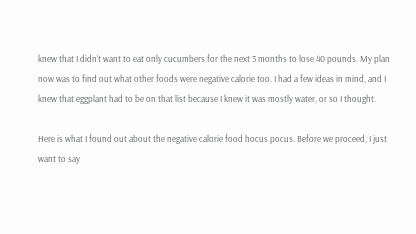knew that I didn’t want to eat only cucumbers for the next 3 months to lose 40 pounds. My plan now was to find out what other foods were negative calorie too. I had a few ideas in mind, and I knew that eggplant had to be on that list because I knew it was mostly water, or so I thought.

Here is what I found out about the negative calorie food hocus pocus. Before we proceed, I just want to say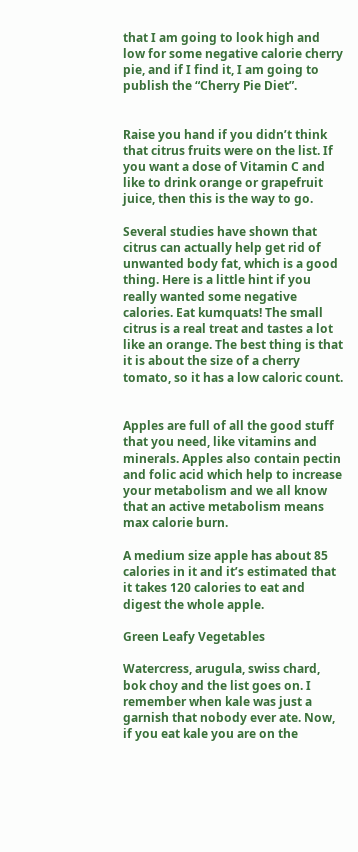that I am going to look high and low for some negative calorie cherry pie, and if I find it, I am going to publish the “Cherry Pie Diet”.


Raise you hand if you didn’t think that citrus fruits were on the list. If you want a dose of Vitamin C and like to drink orange or grapefruit juice, then this is the way to go.

Several studies have shown that citrus can actually help get rid of unwanted body fat, which is a good thing. Here is a little hint if you really wanted some negative calories. Eat kumquats! The small citrus is a real treat and tastes a lot like an orange. The best thing is that it is about the size of a cherry tomato, so it has a low caloric count.


Apples are full of all the good stuff that you need, like vitamins and minerals. Apples also contain pectin and folic acid which help to increase your metabolism and we all know that an active metabolism means max calorie burn.

A medium size apple has about 85 calories in it and it’s estimated that it takes 120 calories to eat and digest the whole apple.

Green Leafy Vegetables

Watercress, arugula, swiss chard, bok choy and the list goes on. I remember when kale was just a garnish that nobody ever ate. Now, if you eat kale you are on the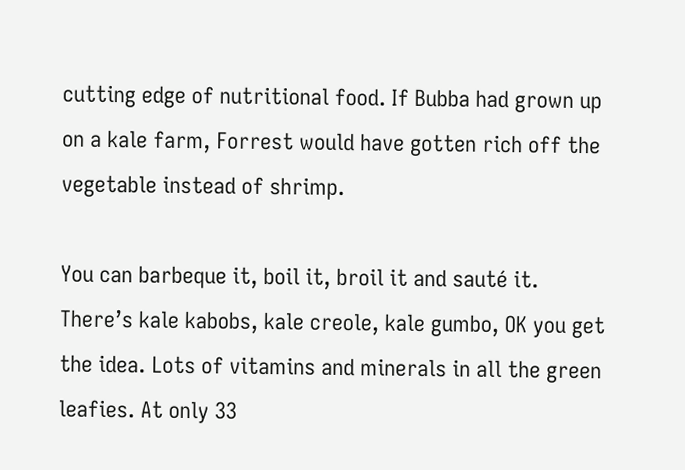cutting edge of nutritional food. If Bubba had grown up on a kale farm, Forrest would have gotten rich off the vegetable instead of shrimp.

You can barbeque it, boil it, broil it and sauté it. There’s kale kabobs, kale creole, kale gumbo, OK you get the idea. Lots of vitamins and minerals in all the green leafies. At only 33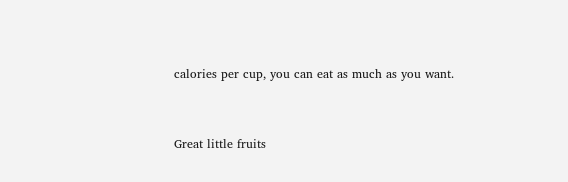calories per cup, you can eat as much as you want.


Great little fruits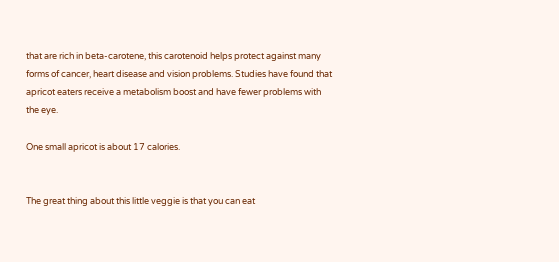that are rich in beta-carotene, this carotenoid helps protect against many forms of cancer, heart disease and vision problems. Studies have found that apricot eaters receive a metabolism boost and have fewer problems with the eye.

One small apricot is about 17 calories.


The great thing about this little veggie is that you can eat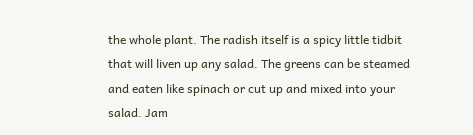the whole plant. The radish itself is a spicy little tidbit that will liven up any salad. The greens can be steamed and eaten like spinach or cut up and mixed into your salad. Jam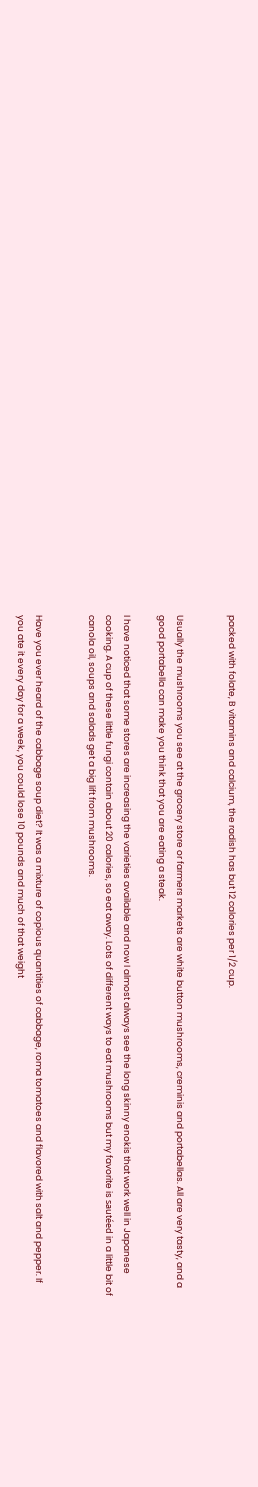packed with folate, B vitamins and calcium, the radish has but 12 calories per 1/2 cup.


Usually the mushrooms you see at the grocery store or farmers markets are white button mushrooms, creminis and portabellas. All are very tasty, and a good portabella can make you think that you are eating a steak.

I have noticed that some stores are increasing the varieties available and now I almost always see the long skinny enokis that work well in Japanese cooking. A cup of these little fungi contain about 20 calories, so eat away. Lots of different ways to eat mushrooms but my favorite is sautéed in a little bit of canola oil, soups and salads get a big lift from mushrooms.


Have you ever heard of the cabbage soup diet? It was a mixture of copious quantities of cabbage, roma tomatoes and flavored with salt and pepper. If you ate it every day for a week, you could lose 10 pounds and much of that weight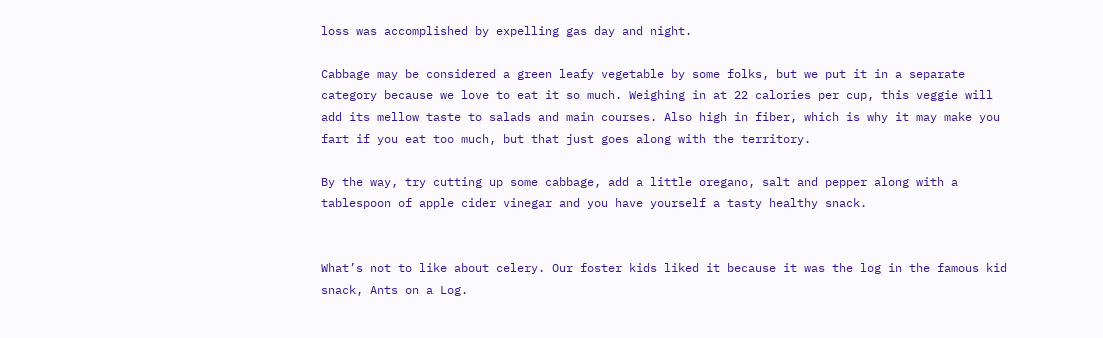loss was accomplished by expelling gas day and night.

Cabbage may be considered a green leafy vegetable by some folks, but we put it in a separate category because we love to eat it so much. Weighing in at 22 calories per cup, this veggie will add its mellow taste to salads and main courses. Also high in fiber, which is why it may make you fart if you eat too much, but that just goes along with the territory.

By the way, try cutting up some cabbage, add a little oregano, salt and pepper along with a tablespoon of apple cider vinegar and you have yourself a tasty healthy snack.


What’s not to like about celery. Our foster kids liked it because it was the log in the famous kid snack, Ants on a Log.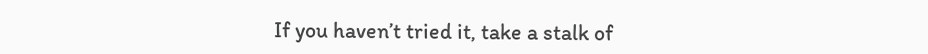If you haven’t tried it, take a stalk of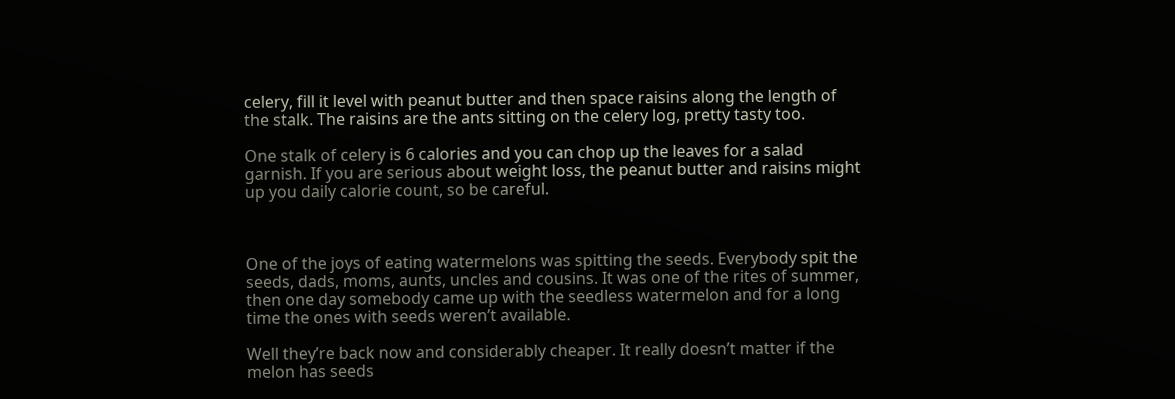celery, fill it level with peanut butter and then space raisins along the length of the stalk. The raisins are the ants sitting on the celery log, pretty tasty too.

One stalk of celery is 6 calories and you can chop up the leaves for a salad garnish. If you are serious about weight loss, the peanut butter and raisins might up you daily calorie count, so be careful.



One of the joys of eating watermelons was spitting the seeds. Everybody spit the seeds, dads, moms, aunts, uncles and cousins. It was one of the rites of summer, then one day somebody came up with the seedless watermelon and for a long time the ones with seeds weren’t available.

Well they’re back now and considerably cheaper. It really doesn’t matter if the melon has seeds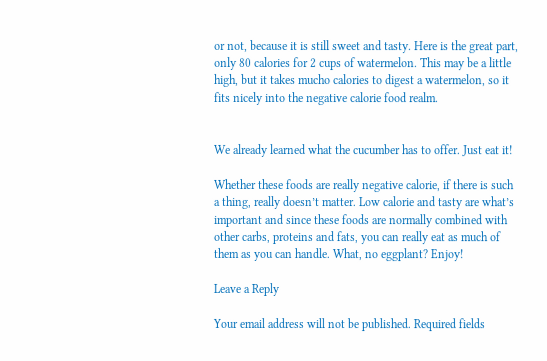or not, because it is still sweet and tasty. Here is the great part, only 80 calories for 2 cups of watermelon. This may be a little high, but it takes mucho calories to digest a watermelon, so it fits nicely into the negative calorie food realm.


We already learned what the cucumber has to offer. Just eat it!

Whether these foods are really negative calorie, if there is such a thing, really doesn’t matter. Low calorie and tasty are what’s important and since these foods are normally combined with other carbs, proteins and fats, you can really eat as much of them as you can handle. What, no eggplant? Enjoy!

Leave a Reply

Your email address will not be published. Required fields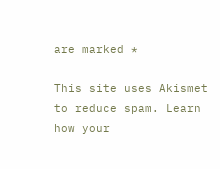are marked *

This site uses Akismet to reduce spam. Learn how your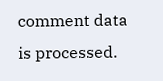comment data is processed.